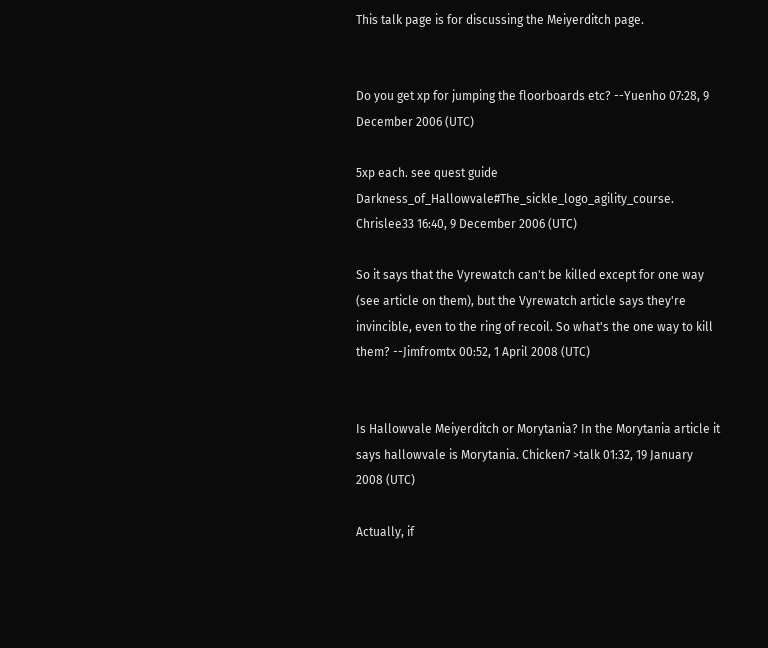This talk page is for discussing the Meiyerditch page.


Do you get xp for jumping the floorboards etc? --Yuenho 07:28, 9 December 2006 (UTC)

5xp each. see quest guide Darkness_of_Hallowvale#The_sickle_logo_agility_course. Chrislee33 16:40, 9 December 2006 (UTC)

So it says that the Vyrewatch can't be killed except for one way (see article on them), but the Vyrewatch article says they're invincible, even to the ring of recoil. So what's the one way to kill them? --Jimfromtx 00:52, 1 April 2008 (UTC)


Is Hallowvale Meiyerditch or Morytania? In the Morytania article it says hallowvale is Morytania. Chicken7 >talk 01:32, 19 January 2008 (UTC)

Actually, if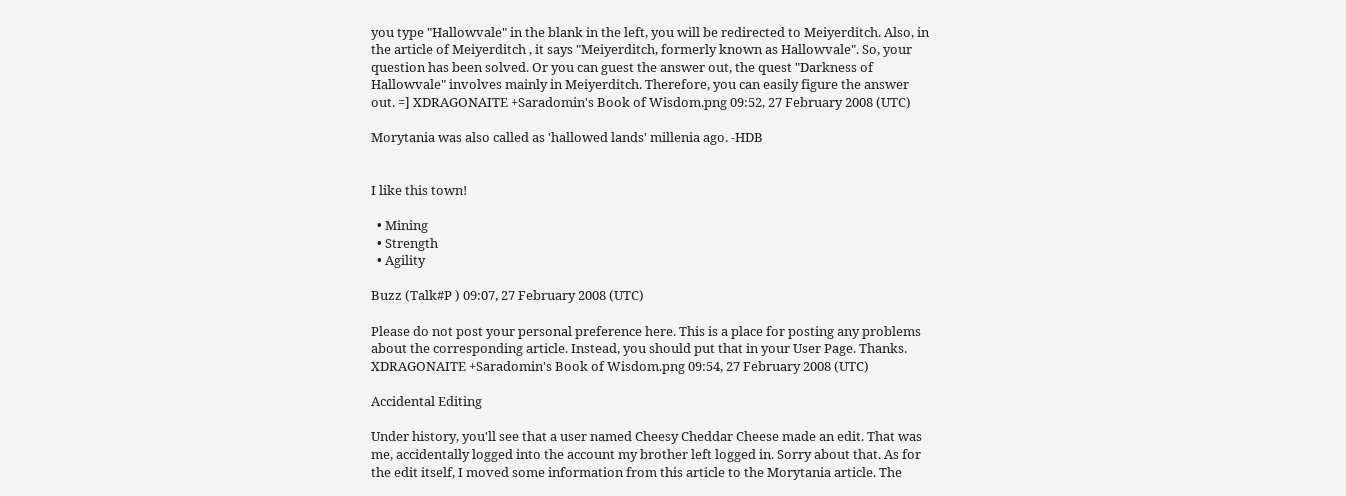you type "Hallowvale" in the blank in the left, you will be redirected to Meiyerditch. Also, in the article of Meiyerditch , it says "Meiyerditch, formerly known as Hallowvale". So, your question has been solved. Or you can guest the answer out, the quest "Darkness of Hallowvale" involves mainly in Meiyerditch. Therefore, you can easily figure the answer out. =] XDRAGONAITE +Saradomin's Book of Wisdom.png 09:52, 27 February 2008 (UTC)

Morytania was also called as 'hallowed lands' millenia ago. -HDB


I like this town!

  • Mining
  • Strength
  • Agility

Buzz (Talk#P ) 09:07, 27 February 2008 (UTC)

Please do not post your personal preference here. This is a place for posting any problems about the corresponding article. Instead, you should put that in your User Page. Thanks. XDRAGONAITE +Saradomin's Book of Wisdom.png 09:54, 27 February 2008 (UTC)

Accidental Editing

Under history, you'll see that a user named Cheesy Cheddar Cheese made an edit. That was me, accidentally logged into the account my brother left logged in. Sorry about that. As for the edit itself, I moved some information from this article to the Morytania article. The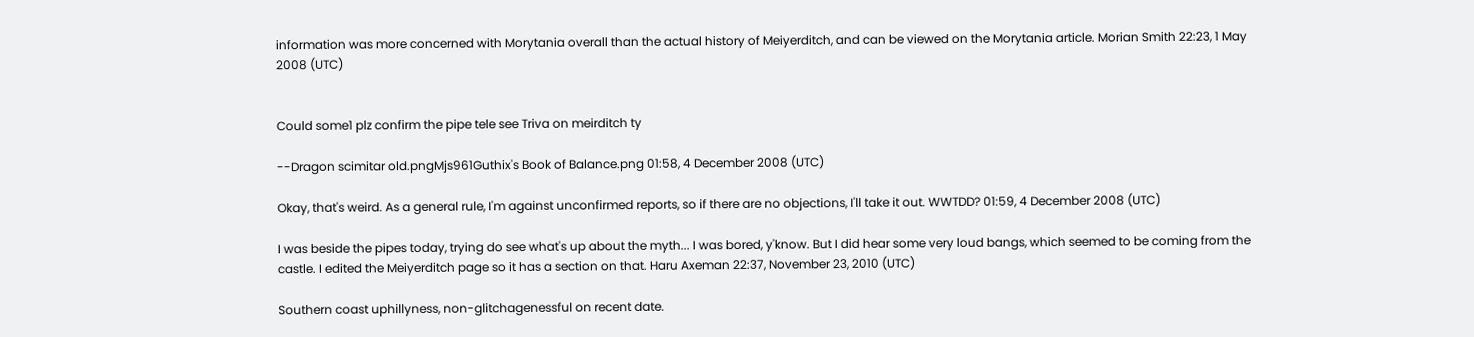information was more concerned with Morytania overall than the actual history of Meiyerditch, and can be viewed on the Morytania article. Morian Smith 22:23, 1 May 2008 (UTC)


Could some1 plz confirm the pipe tele see Triva on meirditch ty

--Dragon scimitar old.pngMjs961Guthix's Book of Balance.png 01:58, 4 December 2008 (UTC)

Okay, that's weird. As a general rule, I'm against unconfirmed reports, so if there are no objections, I'll take it out. WWTDD? 01:59, 4 December 2008 (UTC)

I was beside the pipes today, trying do see what's up about the myth... I was bored, y'know. But I did hear some very loud bangs, which seemed to be coming from the castle. I edited the Meiyerditch page so it has a section on that. Haru Axeman 22:37, November 23, 2010 (UTC)

Southern coast uphillyness, non-glitchagenessful on recent date.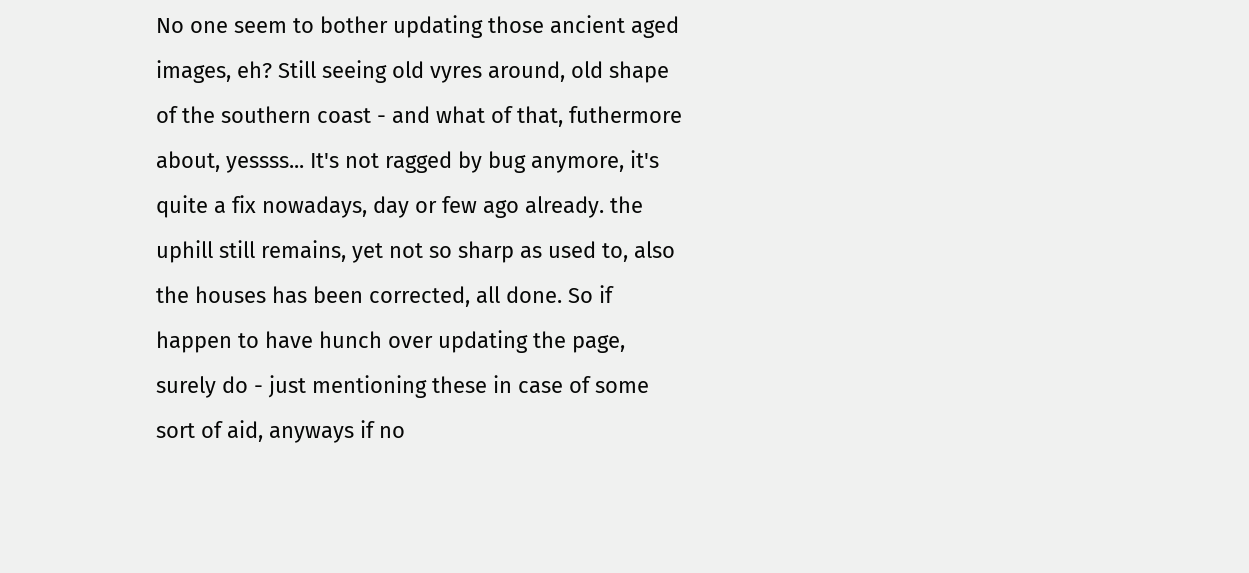No one seem to bother updating those ancient aged images, eh? Still seeing old vyres around, old shape of the southern coast - and what of that, futhermore about, yessss... It's not ragged by bug anymore, it's quite a fix nowadays, day or few ago already. the uphill still remains, yet not so sharp as used to, also the houses has been corrected, all done. So if happen to have hunch over updating the page, surely do - just mentioning these in case of some sort of aid, anyways if no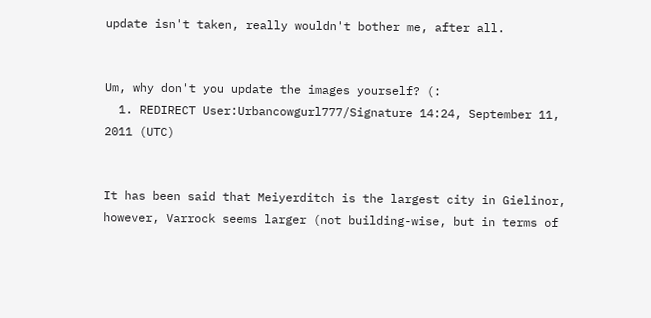update isn't taken, really wouldn't bother me, after all.


Um, why don't you update the images yourself? (:
  1. REDIRECT User:Urbancowgurl777/Signature 14:24, September 11, 2011 (UTC)


It has been said that Meiyerditch is the largest city in Gielinor, however, Varrock seems larger (not building-wise, but in terms of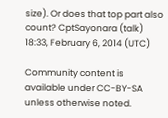size). Or does that top part also count? CptSayonara (talk) 18:33, February 6, 2014 (UTC)

Community content is available under CC-BY-SA unless otherwise noted.